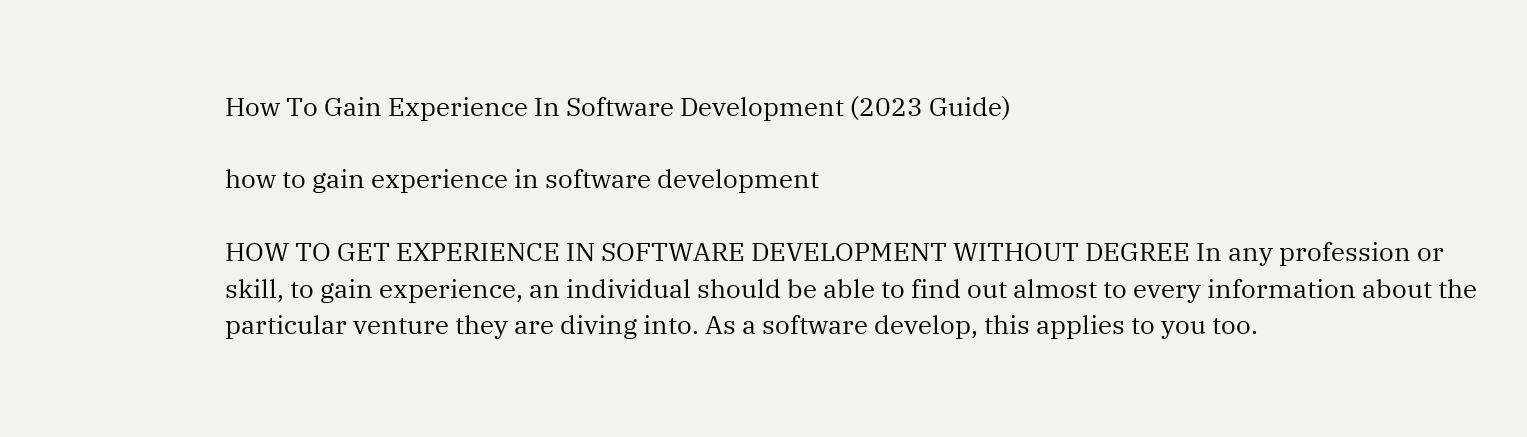How To Gain Experience In Software Development (2023 Guide)

how to gain experience in software development

HOW TO GET EXPERIENCE IN SOFTWARE DEVELOPMENT WITHOUT DEGREE In any profession or skill, to gain experience, an individual should be able to find out almost to every information about the particular venture they are diving into. As a software develop, this applies to you too.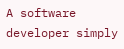A software developer simply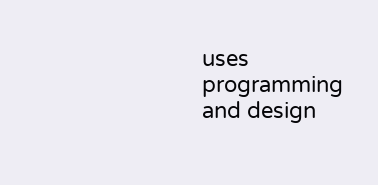uses programming and design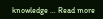knowledge … Read more